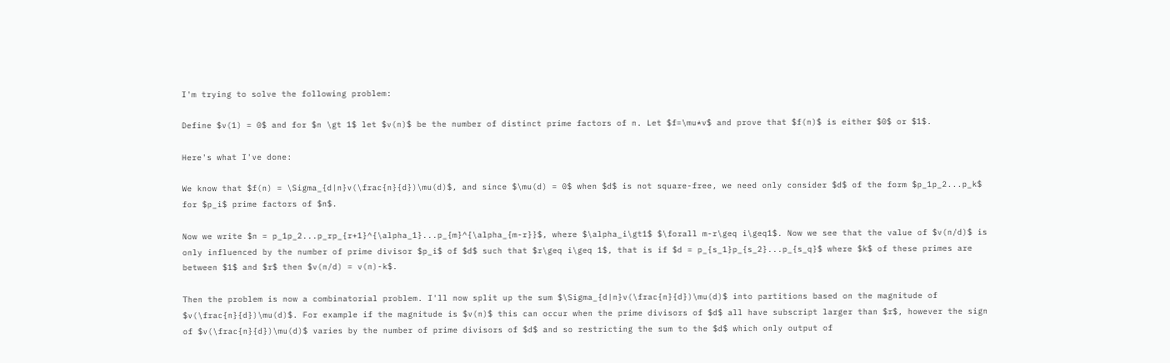I'm trying to solve the following problem:

Define $v(1) = 0$ and for $n \gt 1$ let $v(n)$ be the number of distinct prime factors of n. Let $f=\mu*v$ and prove that $f(n)$ is either $0$ or $1$.

Here's what I've done:

We know that $f(n) = \Sigma_{d|n}v(\frac{n}{d})\mu(d)$, and since $\mu(d) = 0$ when $d$ is not square-free, we need only consider $d$ of the form $p_1p_2...p_k$ for $p_i$ prime factors of $n$.

Now we write $n = p_1p_2...p_rp_{r+1}^{\alpha_1}...p_{m}^{\alpha_{m-r}}$, where $\alpha_i\gt1$ $\forall m-r\geq i\geq1$. Now we see that the value of $v(n/d)$ is only influenced by the number of prime divisor $p_i$ of $d$ such that $r\geq i\geq 1$, that is if $d = p_{s_1}p_{s_2}...p_{s_q}$ where $k$ of these primes are between $1$ and $r$ then $v(n/d) = v(n)-k$.

Then the problem is now a combinatorial problem. I'll now split up the sum $\Sigma_{d|n}v(\frac{n}{d})\mu(d)$ into partitions based on the magnitude of $v(\frac{n}{d})\mu(d)$. For example if the magnitude is $v(n)$ this can occur when the prime divisors of $d$ all have subscript larger than $r$, however the sign of $v(\frac{n}{d})\mu(d)$ varies by the number of prime divisors of $d$ and so restricting the sum to the $d$ which only output of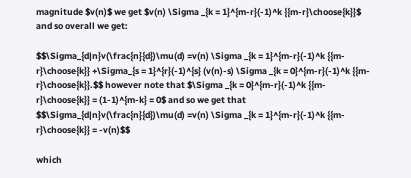magnitude $v(n)$ we get $v(n) \Sigma _{k = 1}^{m-r}(-1)^k {{m-r}\choose{k}}$ and so overall we get:

$$\Sigma_{d|n}v(\frac{n}{d})\mu(d) =v(n) \Sigma _{k = 1}^{m-r}(-1)^k {{m-r}\choose{k}} +\Sigma_{s = 1}^{r}(-1)^{s} (v(n)-s) \Sigma _{k = 0}^{m-r}(-1)^k {{m-r}\choose{k}}.$$ however note that $\Sigma _{k = 0}^{m-r}(-1)^k {{m-r}\choose{k}} = (1-1)^{m-k} = 0$ and so we get that $$\Sigma_{d|n}v(\frac{n}{d})\mu(d) =v(n) \Sigma _{k = 1}^{m-r}(-1)^k {{m-r}\choose{k}} = -v(n)$$

which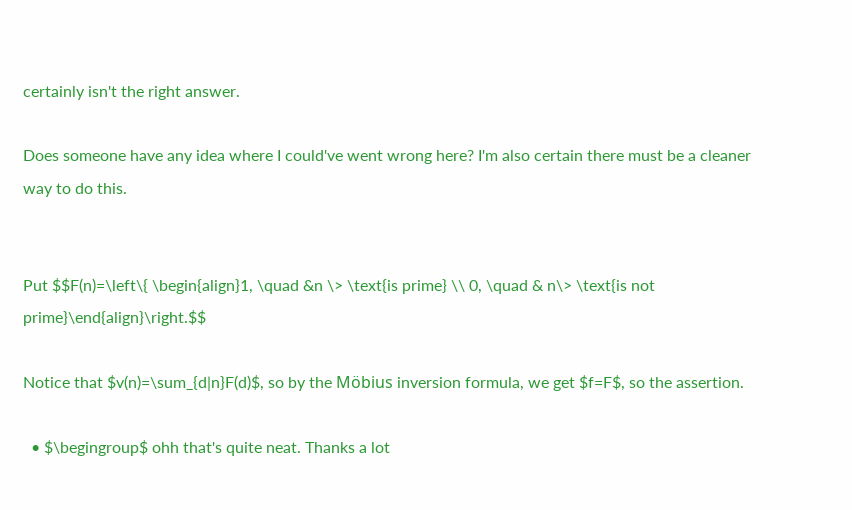certainly isn't the right answer.

Does someone have any idea where I could've went wrong here? I'm also certain there must be a cleaner way to do this.


Put $$F(n)=\left\{ \begin{align}1, \quad &n \> \text{is prime} \\ 0, \quad & n\> \text{is not prime}\end{align}\right.$$

Notice that $v(n)=\sum_{d|n}F(d)$, so by the Möbius inversion formula, we get $f=F$, so the assertion.

  • $\begingroup$ ohh that's quite neat. Thanks a lot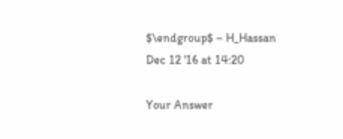$\endgroup$ – H_Hassan Dec 12 '16 at 14:20

Your Answer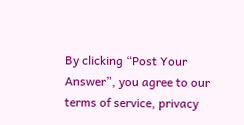By clicking “Post Your Answer”, you agree to our terms of service, privacy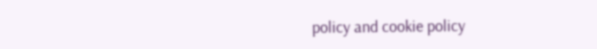policy and cookie policy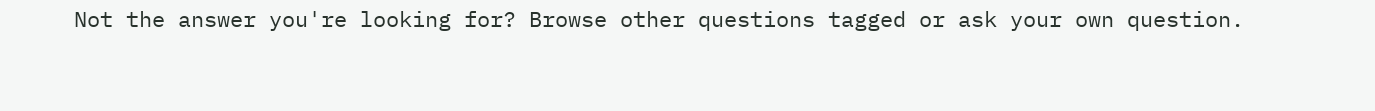Not the answer you're looking for? Browse other questions tagged or ask your own question.